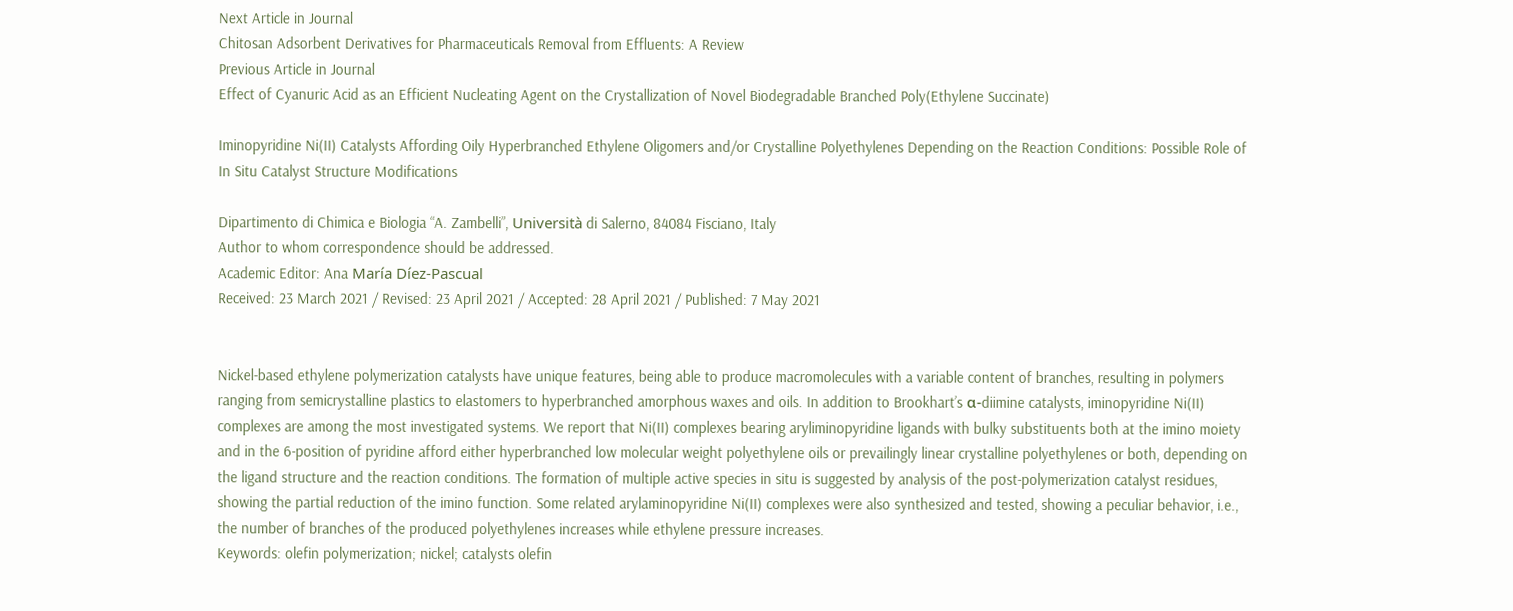Next Article in Journal
Chitosan Adsorbent Derivatives for Pharmaceuticals Removal from Effluents: A Review
Previous Article in Journal
Effect of Cyanuric Acid as an Efficient Nucleating Agent on the Crystallization of Novel Biodegradable Branched Poly(Ethylene Succinate)

Iminopyridine Ni(II) Catalysts Affording Oily Hyperbranched Ethylene Oligomers and/or Crystalline Polyethylenes Depending on the Reaction Conditions: Possible Role of In Situ Catalyst Structure Modifications

Dipartimento di Chimica e Biologia “A. Zambelli”, Università di Salerno, 84084 Fisciano, Italy
Author to whom correspondence should be addressed.
Academic Editor: Ana María Díez-Pascual
Received: 23 March 2021 / Revised: 23 April 2021 / Accepted: 28 April 2021 / Published: 7 May 2021


Nickel-based ethylene polymerization catalysts have unique features, being able to produce macromolecules with a variable content of branches, resulting in polymers ranging from semicrystalline plastics to elastomers to hyperbranched amorphous waxes and oils. In addition to Brookhart’s α-diimine catalysts, iminopyridine Ni(II) complexes are among the most investigated systems. We report that Ni(II) complexes bearing aryliminopyridine ligands with bulky substituents both at the imino moiety and in the 6-position of pyridine afford either hyperbranched low molecular weight polyethylene oils or prevailingly linear crystalline polyethylenes or both, depending on the ligand structure and the reaction conditions. The formation of multiple active species in situ is suggested by analysis of the post-polymerization catalyst residues, showing the partial reduction of the imino function. Some related arylaminopyridine Ni(II) complexes were also synthesized and tested, showing a peculiar behavior, i.e., the number of branches of the produced polyethylenes increases while ethylene pressure increases.
Keywords: olefin polymerization; nickel; catalysts olefin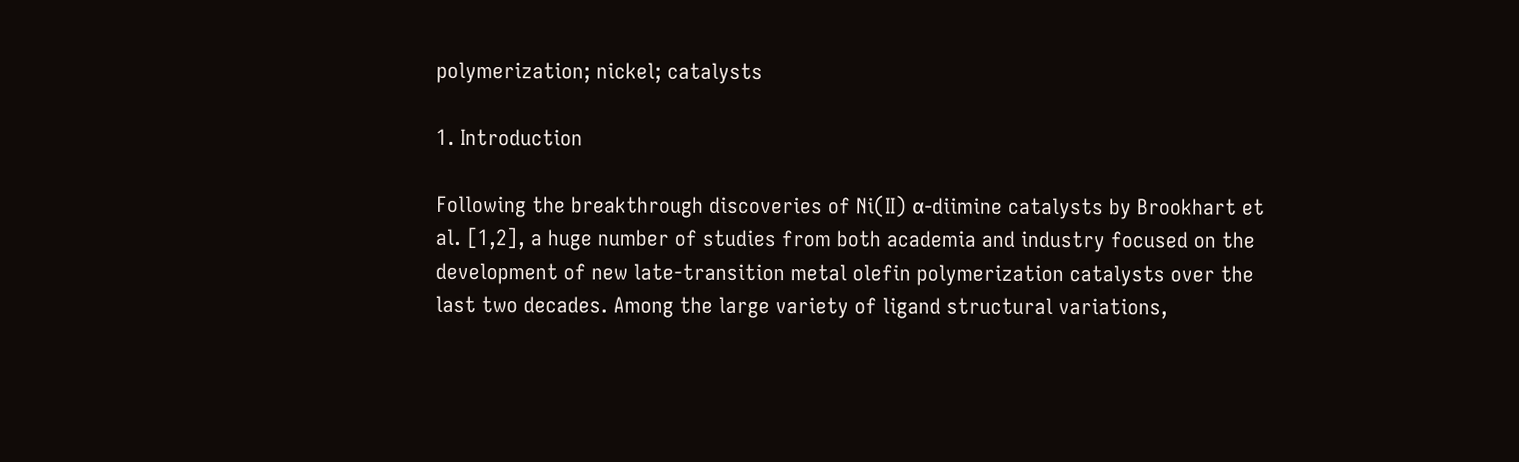polymerization; nickel; catalysts

1. Introduction

Following the breakthrough discoveries of Ni(II) α-diimine catalysts by Brookhart et al. [1,2], a huge number of studies from both academia and industry focused on the development of new late-transition metal olefin polymerization catalysts over the last two decades. Among the large variety of ligand structural variations,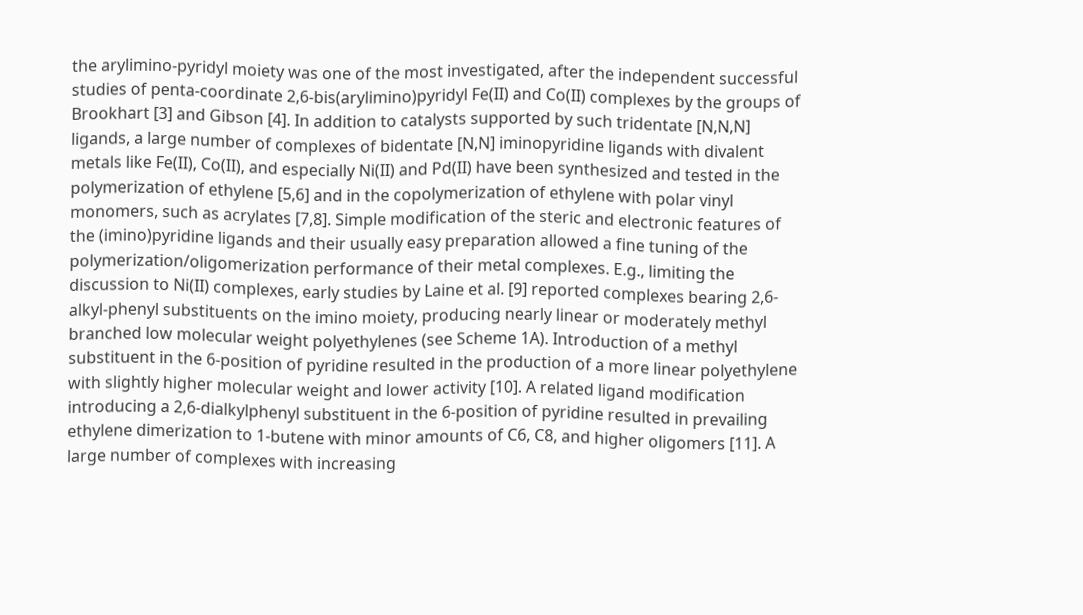the arylimino-pyridyl moiety was one of the most investigated, after the independent successful studies of penta-coordinate 2,6-bis(arylimino)pyridyl Fe(II) and Co(II) complexes by the groups of Brookhart [3] and Gibson [4]. In addition to catalysts supported by such tridentate [N,N,N] ligands, a large number of complexes of bidentate [N,N] iminopyridine ligands with divalent metals like Fe(II), Co(II), and especially Ni(II) and Pd(II) have been synthesized and tested in the polymerization of ethylene [5,6] and in the copolymerization of ethylene with polar vinyl monomers, such as acrylates [7,8]. Simple modification of the steric and electronic features of the (imino)pyridine ligands and their usually easy preparation allowed a fine tuning of the polymerization/oligomerization performance of their metal complexes. E.g., limiting the discussion to Ni(II) complexes, early studies by Laine et al. [9] reported complexes bearing 2,6-alkyl-phenyl substituents on the imino moiety, producing nearly linear or moderately methyl branched low molecular weight polyethylenes (see Scheme 1A). Introduction of a methyl substituent in the 6-position of pyridine resulted in the production of a more linear polyethylene with slightly higher molecular weight and lower activity [10]. A related ligand modification introducing a 2,6-dialkylphenyl substituent in the 6-position of pyridine resulted in prevailing ethylene dimerization to 1-butene with minor amounts of C6, C8, and higher oligomers [11]. A large number of complexes with increasing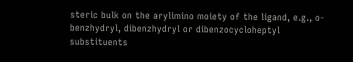steric bulk on the arylimino moiety of the ligand, e.g., o-benzhydryl, dibenzhydryl or dibenzocycloheptyl substituents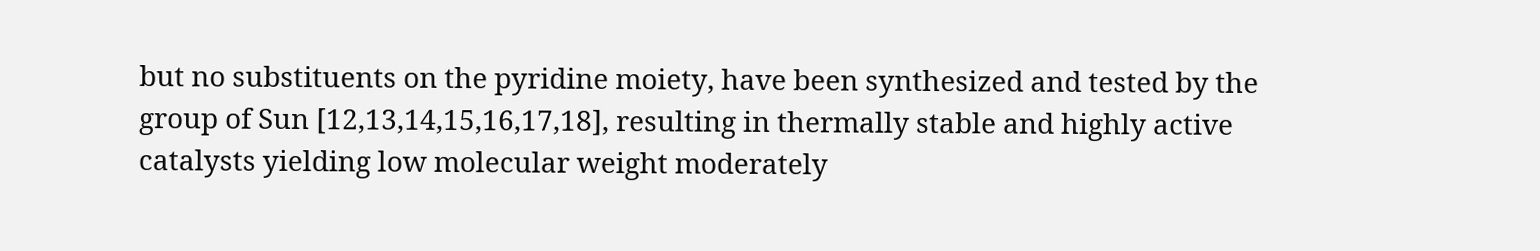but no substituents on the pyridine moiety, have been synthesized and tested by the group of Sun [12,13,14,15,16,17,18], resulting in thermally stable and highly active catalysts yielding low molecular weight moderately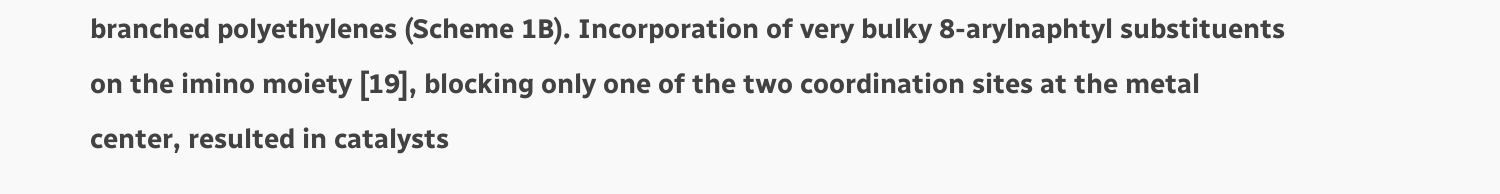branched polyethylenes (Scheme 1B). Incorporation of very bulky 8-arylnaphtyl substituents on the imino moiety [19], blocking only one of the two coordination sites at the metal center, resulted in catalysts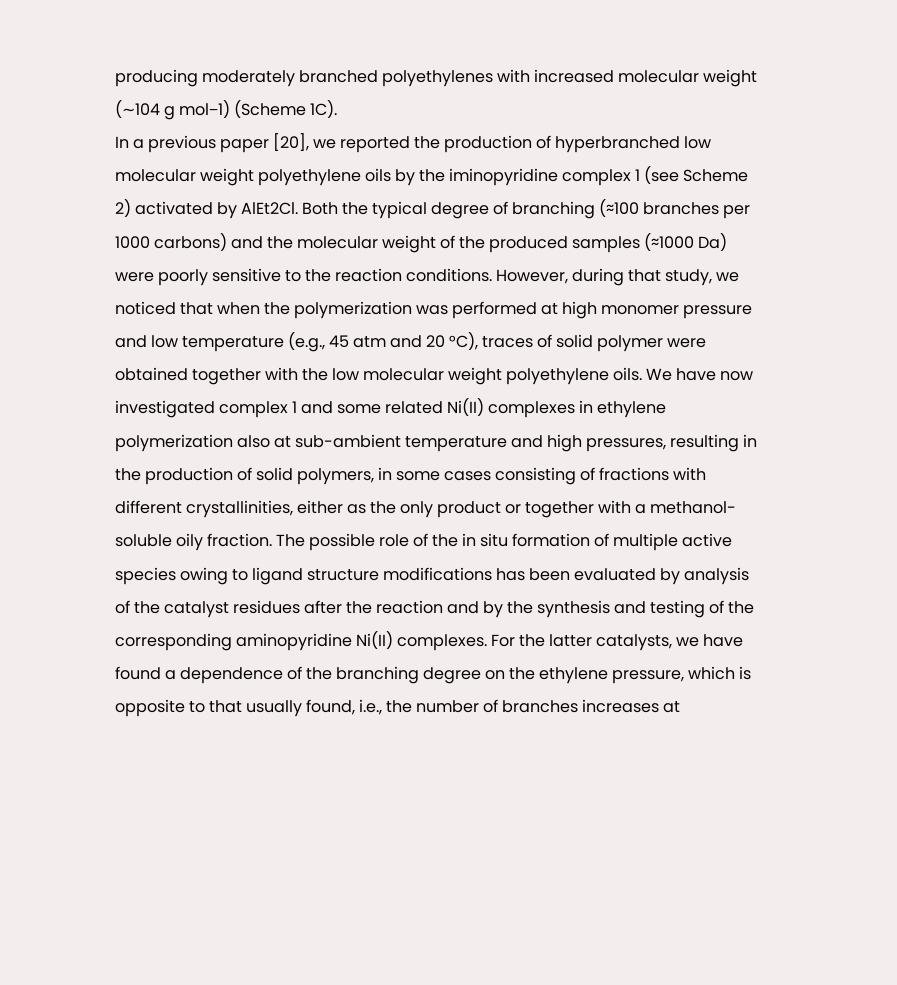producing moderately branched polyethylenes with increased molecular weight (∼104 g mol−1) (Scheme 1C).
In a previous paper [20], we reported the production of hyperbranched low molecular weight polyethylene oils by the iminopyridine complex 1 (see Scheme 2) activated by AlEt2Cl. Both the typical degree of branching (≈100 branches per 1000 carbons) and the molecular weight of the produced samples (≈1000 Da) were poorly sensitive to the reaction conditions. However, during that study, we noticed that when the polymerization was performed at high monomer pressure and low temperature (e.g., 45 atm and 20 °C), traces of solid polymer were obtained together with the low molecular weight polyethylene oils. We have now investigated complex 1 and some related Ni(II) complexes in ethylene polymerization also at sub-ambient temperature and high pressures, resulting in the production of solid polymers, in some cases consisting of fractions with different crystallinities, either as the only product or together with a methanol-soluble oily fraction. The possible role of the in situ formation of multiple active species owing to ligand structure modifications has been evaluated by analysis of the catalyst residues after the reaction and by the synthesis and testing of the corresponding aminopyridine Ni(II) complexes. For the latter catalysts, we have found a dependence of the branching degree on the ethylene pressure, which is opposite to that usually found, i.e., the number of branches increases at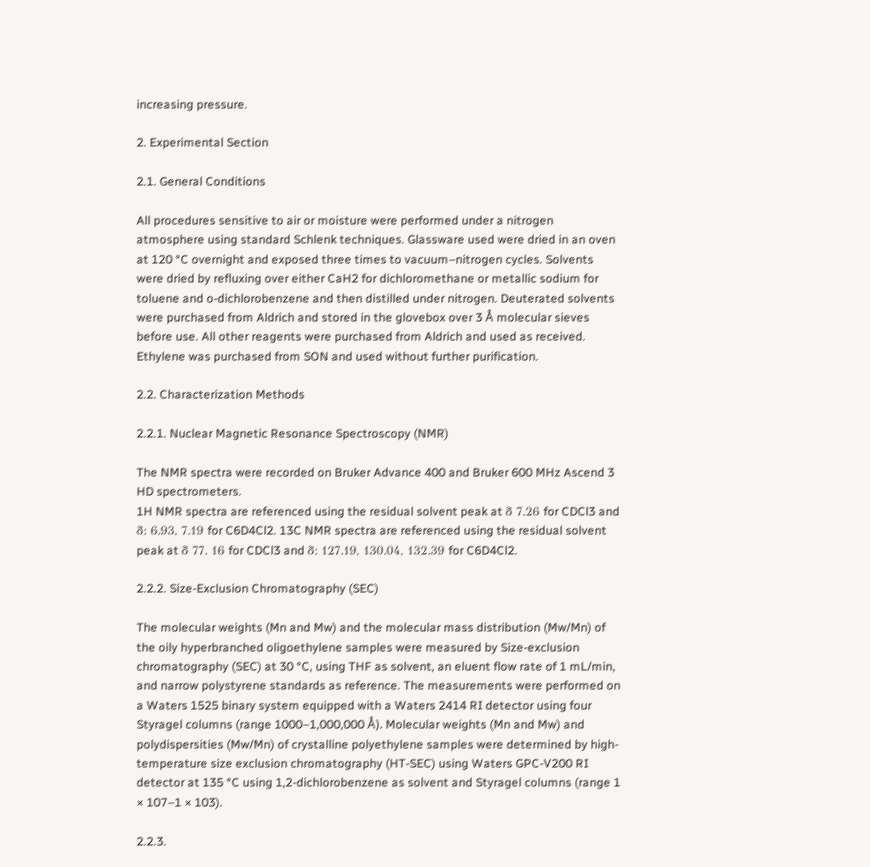increasing pressure.

2. Experimental Section

2.1. General Conditions

All procedures sensitive to air or moisture were performed under a nitrogen atmosphere using standard Schlenk techniques. Glassware used were dried in an oven at 120 °C overnight and exposed three times to vacuum–nitrogen cycles. Solvents were dried by refluxing over either CaH2 for dichloromethane or metallic sodium for toluene and o-dichlorobenzene and then distilled under nitrogen. Deuterated solvents were purchased from Aldrich and stored in the glovebox over 3 Å molecular sieves before use. All other reagents were purchased from Aldrich and used as received. Ethylene was purchased from SON and used without further purification.

2.2. Characterization Methods

2.2.1. Nuclear Magnetic Resonance Spectroscopy (NMR)

The NMR spectra were recorded on Bruker Advance 400 and Bruker 600 MHz Ascend 3 HD spectrometers.
1H NMR spectra are referenced using the residual solvent peak at δ 7.26 for CDCl3 and δ: 6.93, 7.19 for C6D4Cl2. 13C NMR spectra are referenced using the residual solvent peak at δ 77. 16 for CDCl3 and δ: 127.19, 130.04, 132.39 for C6D4Cl2.

2.2.2. Size-Exclusion Chromatography (SEC)

The molecular weights (Mn and Mw) and the molecular mass distribution (Mw/Mn) of the oily hyperbranched oligoethylene samples were measured by Size-exclusion chromatography (SEC) at 30 °C, using THF as solvent, an eluent flow rate of 1 mL/min, and narrow polystyrene standards as reference. The measurements were performed on a Waters 1525 binary system equipped with a Waters 2414 RI detector using four Styragel columns (range 1000–1,000,000 Å). Molecular weights (Mn and Mw) and polydispersities (Mw/Mn) of crystalline polyethylene samples were determined by high-temperature size exclusion chromatography (HT-SEC) using Waters GPC-V200 RI detector at 135 °C using 1,2-dichlorobenzene as solvent and Styragel columns (range 1 × 107–1 × 103).

2.2.3.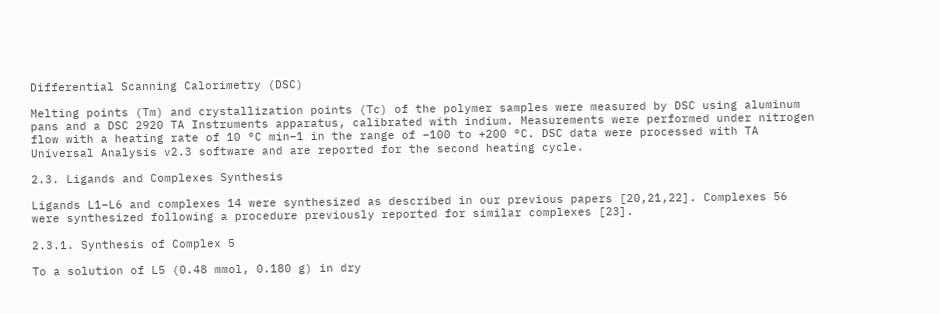Differential Scanning Calorimetry (DSC)

Melting points (Tm) and crystallization points (Tc) of the polymer samples were measured by DSC using aluminum pans and a DSC 2920 TA Instruments apparatus, calibrated with indium. Measurements were performed under nitrogen flow with a heating rate of 10 °C min−1 in the range of −100 to +200 °C. DSC data were processed with TA Universal Analysis v2.3 software and are reported for the second heating cycle.

2.3. Ligands and Complexes Synthesis

Ligands L1–L6 and complexes 14 were synthesized as described in our previous papers [20,21,22]. Complexes 56 were synthesized following a procedure previously reported for similar complexes [23].

2.3.1. Synthesis of Complex 5

To a solution of L5 (0.48 mmol, 0.180 g) in dry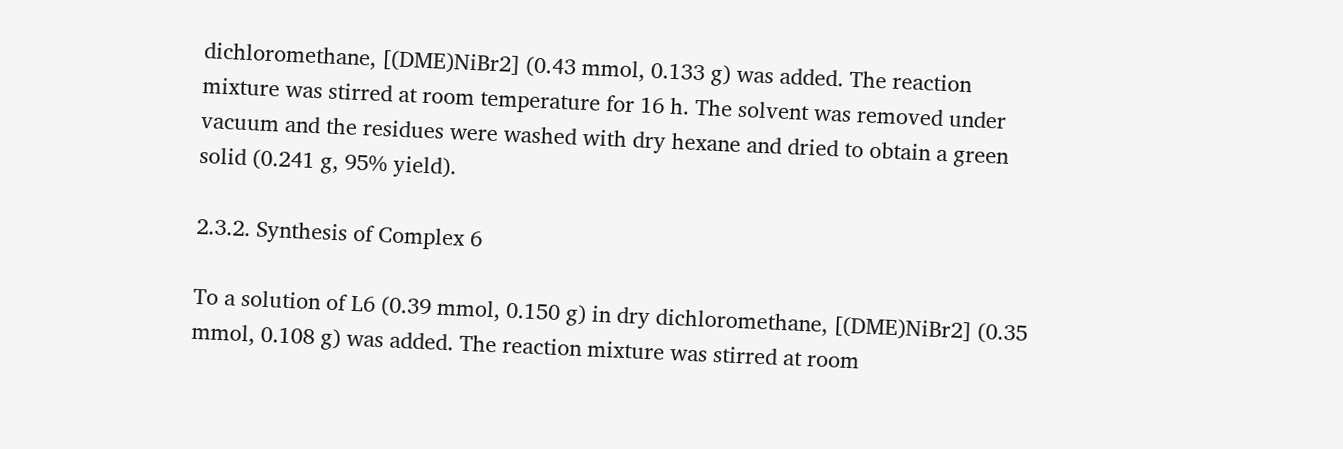dichloromethane, [(DME)NiBr2] (0.43 mmol, 0.133 g) was added. The reaction mixture was stirred at room temperature for 16 h. The solvent was removed under vacuum and the residues were washed with dry hexane and dried to obtain a green solid (0.241 g, 95% yield).

2.3.2. Synthesis of Complex 6

To a solution of L6 (0.39 mmol, 0.150 g) in dry dichloromethane, [(DME)NiBr2] (0.35 mmol, 0.108 g) was added. The reaction mixture was stirred at room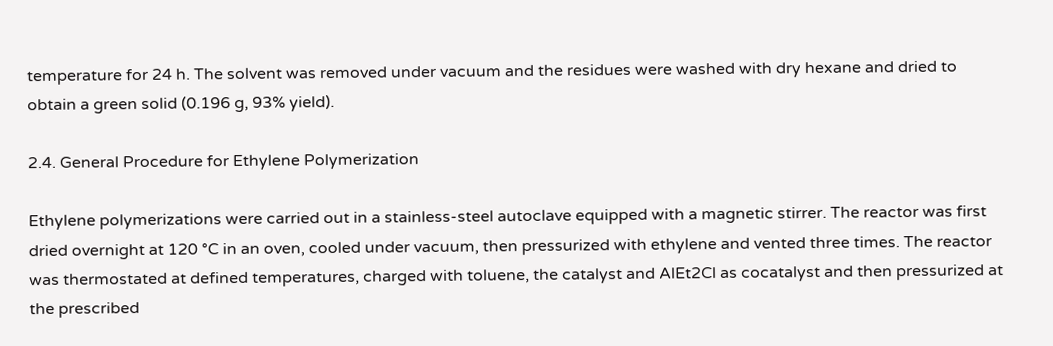temperature for 24 h. The solvent was removed under vacuum and the residues were washed with dry hexane and dried to obtain a green solid (0.196 g, 93% yield).

2.4. General Procedure for Ethylene Polymerization

Ethylene polymerizations were carried out in a stainless-steel autoclave equipped with a magnetic stirrer. The reactor was first dried overnight at 120 °C in an oven, cooled under vacuum, then pressurized with ethylene and vented three times. The reactor was thermostated at defined temperatures, charged with toluene, the catalyst and AlEt2Cl as cocatalyst and then pressurized at the prescribed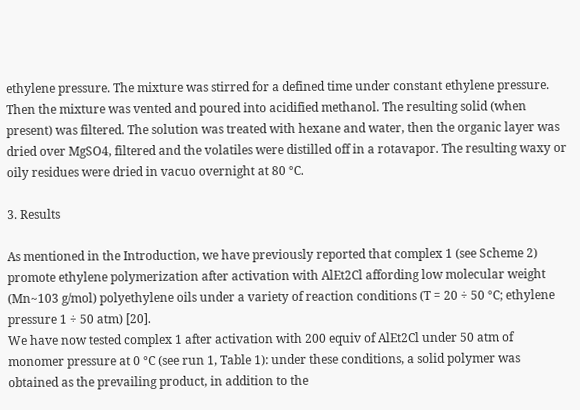ethylene pressure. The mixture was stirred for a defined time under constant ethylene pressure. Then the mixture was vented and poured into acidified methanol. The resulting solid (when present) was filtered. The solution was treated with hexane and water, then the organic layer was dried over MgSO4, filtered and the volatiles were distilled off in a rotavapor. The resulting waxy or oily residues were dried in vacuo overnight at 80 °C.

3. Results

As mentioned in the Introduction, we have previously reported that complex 1 (see Scheme 2) promote ethylene polymerization after activation with AlEt2Cl affording low molecular weight (Mn~103 g/mol) polyethylene oils under a variety of reaction conditions (T = 20 ÷ 50 °C; ethylene pressure 1 ÷ 50 atm) [20].
We have now tested complex 1 after activation with 200 equiv of AlEt2Cl under 50 atm of monomer pressure at 0 °C (see run 1, Table 1): under these conditions, a solid polymer was obtained as the prevailing product, in addition to the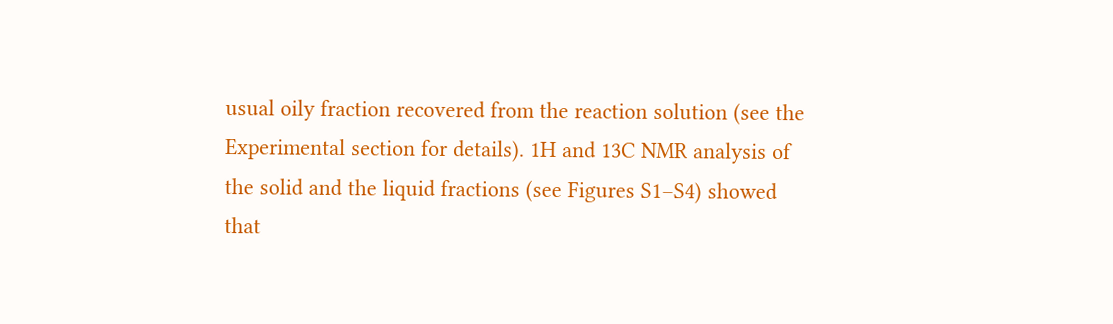usual oily fraction recovered from the reaction solution (see the Experimental section for details). 1H and 13C NMR analysis of the solid and the liquid fractions (see Figures S1–S4) showed that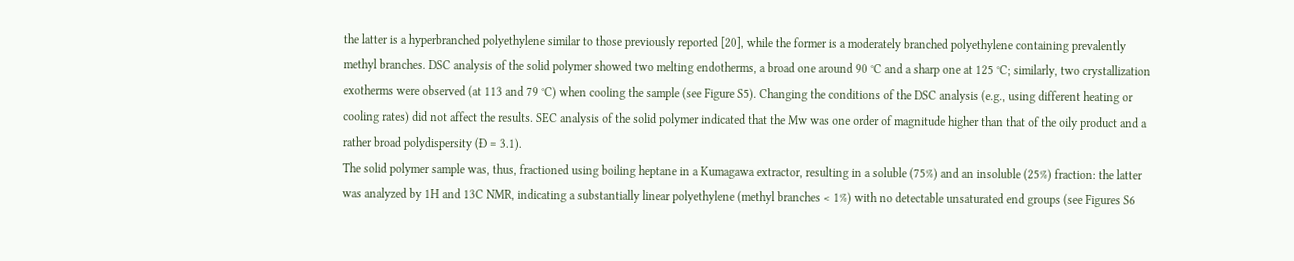the latter is a hyperbranched polyethylene similar to those previously reported [20], while the former is a moderately branched polyethylene containing prevalently methyl branches. DSC analysis of the solid polymer showed two melting endotherms, a broad one around 90 °C and a sharp one at 125 °C; similarly, two crystallization exotherms were observed (at 113 and 79 °C) when cooling the sample (see Figure S5). Changing the conditions of the DSC analysis (e.g., using different heating or cooling rates) did not affect the results. SEC analysis of the solid polymer indicated that the Mw was one order of magnitude higher than that of the oily product and a rather broad polydispersity (Ð = 3.1).
The solid polymer sample was, thus, fractioned using boiling heptane in a Kumagawa extractor, resulting in a soluble (75%) and an insoluble (25%) fraction: the latter was analyzed by 1H and 13C NMR, indicating a substantially linear polyethylene (methyl branches < 1%) with no detectable unsaturated end groups (see Figures S6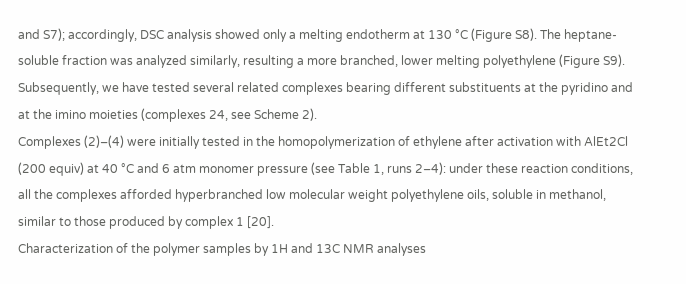and S7); accordingly, DSC analysis showed only a melting endotherm at 130 °C (Figure S8). The heptane-soluble fraction was analyzed similarly, resulting a more branched, lower melting polyethylene (Figure S9).
Subsequently, we have tested several related complexes bearing different substituents at the pyridino and at the imino moieties (complexes 24, see Scheme 2).
Complexes (2)–(4) were initially tested in the homopolymerization of ethylene after activation with AlEt2Cl (200 equiv) at 40 °C and 6 atm monomer pressure (see Table 1, runs 2–4): under these reaction conditions, all the complexes afforded hyperbranched low molecular weight polyethylene oils, soluble in methanol, similar to those produced by complex 1 [20].
Characterization of the polymer samples by 1H and 13C NMR analyses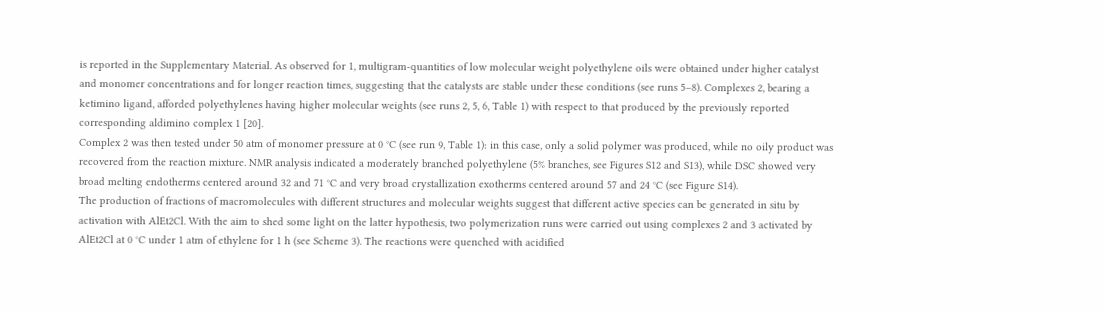is reported in the Supplementary Material. As observed for 1, multigram-quantities of low molecular weight polyethylene oils were obtained under higher catalyst and monomer concentrations and for longer reaction times, suggesting that the catalysts are stable under these conditions (see runs 5–8). Complexes 2, bearing a ketimino ligand, afforded polyethylenes having higher molecular weights (see runs 2, 5, 6, Table 1) with respect to that produced by the previously reported corresponding aldimino complex 1 [20].
Complex 2 was then tested under 50 atm of monomer pressure at 0 °C (see run 9, Table 1): in this case, only a solid polymer was produced, while no oily product was recovered from the reaction mixture. NMR analysis indicated a moderately branched polyethylene (5% branches, see Figures S12 and S13), while DSC showed very broad melting endotherms centered around 32 and 71 °C and very broad crystallization exotherms centered around 57 and 24 °C (see Figure S14).
The production of fractions of macromolecules with different structures and molecular weights suggest that different active species can be generated in situ by activation with AlEt2Cl. With the aim to shed some light on the latter hypothesis, two polymerization runs were carried out using complexes 2 and 3 activated by AlEt2Cl at 0 °C under 1 atm of ethylene for 1 h (see Scheme 3). The reactions were quenched with acidified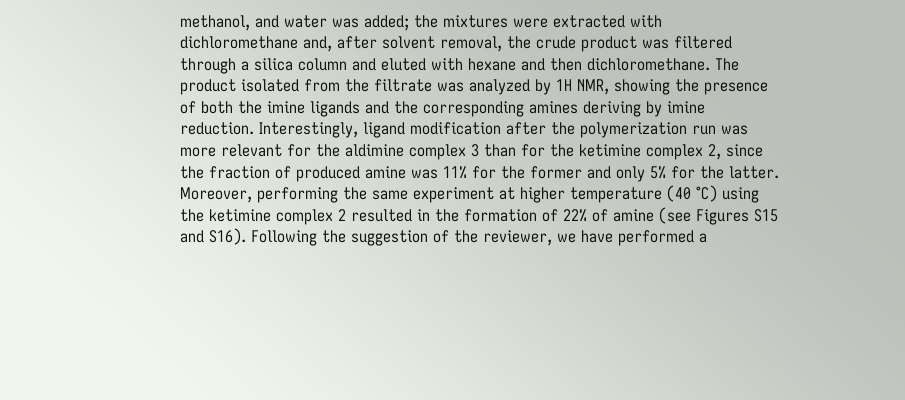methanol, and water was added; the mixtures were extracted with dichloromethane and, after solvent removal, the crude product was filtered through a silica column and eluted with hexane and then dichloromethane. The product isolated from the filtrate was analyzed by 1H NMR, showing the presence of both the imine ligands and the corresponding amines deriving by imine reduction. Interestingly, ligand modification after the polymerization run was more relevant for the aldimine complex 3 than for the ketimine complex 2, since the fraction of produced amine was 11% for the former and only 5% for the latter. Moreover, performing the same experiment at higher temperature (40 °C) using the ketimine complex 2 resulted in the formation of 22% of amine (see Figures S15 and S16). Following the suggestion of the reviewer, we have performed a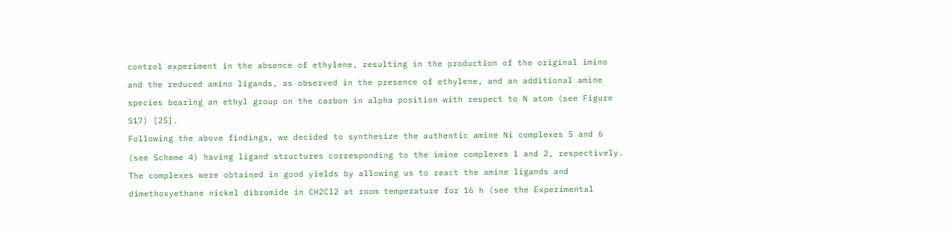control experiment in the absence of ethylene, resulting in the production of the original imino and the reduced amino ligands, as observed in the presence of ethylene, and an additional amine species bearing an ethyl group on the carbon in alpha position with respect to N atom (see Figure S17) [25].
Following the above findings, we decided to synthesize the authentic amine Ni complexes 5 and 6 (see Scheme 4) having ligand structures corresponding to the imine complexes 1 and 2, respectively. The complexes were obtained in good yields by allowing us to react the amine ligands and dimethoxyethane nickel dibromide in CH2Cl2 at room temperature for 16 h (see the Experimental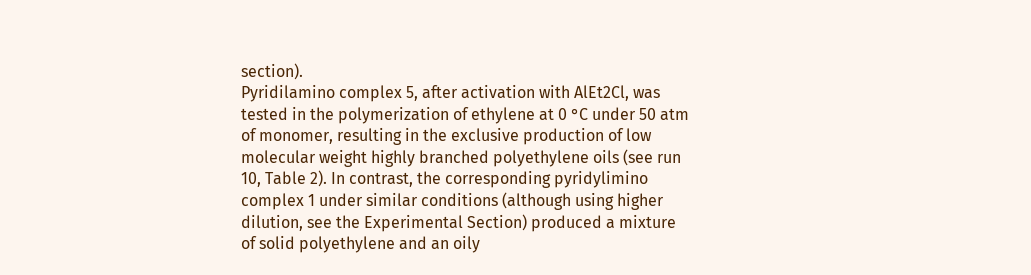section).
Pyridilamino complex 5, after activation with AlEt2Cl, was tested in the polymerization of ethylene at 0 °C under 50 atm of monomer, resulting in the exclusive production of low molecular weight highly branched polyethylene oils (see run 10, Table 2). In contrast, the corresponding pyridylimino complex 1 under similar conditions (although using higher dilution, see the Experimental Section) produced a mixture of solid polyethylene and an oily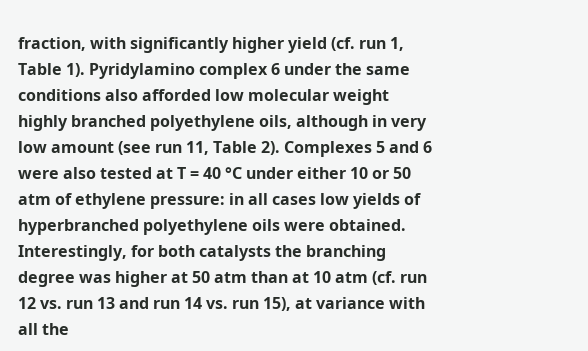fraction, with significantly higher yield (cf. run 1, Table 1). Pyridylamino complex 6 under the same conditions also afforded low molecular weight highly branched polyethylene oils, although in very low amount (see run 11, Table 2). Complexes 5 and 6 were also tested at T = 40 °C under either 10 or 50 atm of ethylene pressure: in all cases low yields of hyperbranched polyethylene oils were obtained. Interestingly, for both catalysts the branching degree was higher at 50 atm than at 10 atm (cf. run 12 vs. run 13 and run 14 vs. run 15), at variance with all the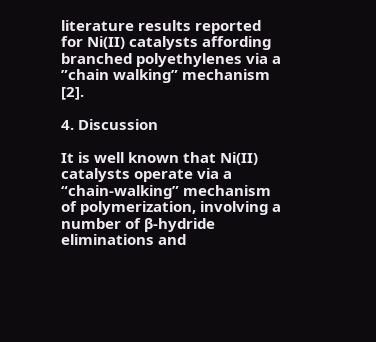literature results reported for Ni(II) catalysts affording branched polyethylenes via a ”chain walking” mechanism [2].

4. Discussion

It is well known that Ni(II) catalysts operate via a “chain-walking” mechanism of polymerization, involving a number of β-hydride eliminations and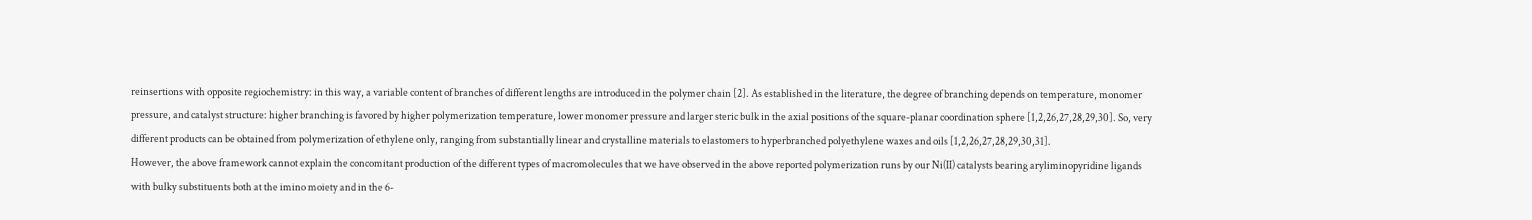reinsertions with opposite regiochemistry: in this way, a variable content of branches of different lengths are introduced in the polymer chain [2]. As established in the literature, the degree of branching depends on temperature, monomer pressure, and catalyst structure: higher branching is favored by higher polymerization temperature, lower monomer pressure and larger steric bulk in the axial positions of the square-planar coordination sphere [1,2,26,27,28,29,30]. So, very different products can be obtained from polymerization of ethylene only, ranging from substantially linear and crystalline materials to elastomers to hyperbranched polyethylene waxes and oils [1,2,26,27,28,29,30,31].
However, the above framework cannot explain the concomitant production of the different types of macromolecules that we have observed in the above reported polymerization runs by our Ni(II) catalysts bearing aryliminopyridine ligands with bulky substituents both at the imino moiety and in the 6-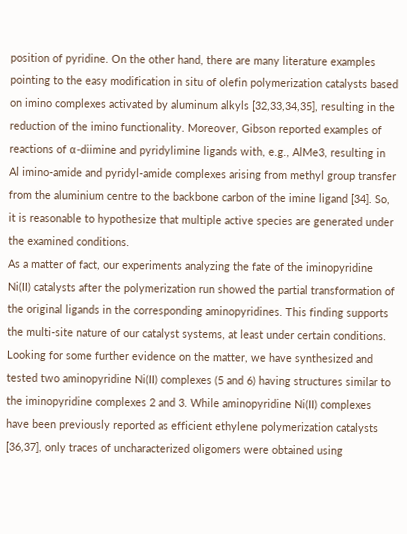position of pyridine. On the other hand, there are many literature examples pointing to the easy modification in situ of olefin polymerization catalysts based on imino complexes activated by aluminum alkyls [32,33,34,35], resulting in the reduction of the imino functionality. Moreover, Gibson reported examples of reactions of α-diimine and pyridylimine ligands with, e.g., AlMe3, resulting in Al imino-amide and pyridyl-amide complexes arising from methyl group transfer from the aluminium centre to the backbone carbon of the imine ligand [34]. So, it is reasonable to hypothesize that multiple active species are generated under the examined conditions.
As a matter of fact, our experiments analyzing the fate of the iminopyridine Ni(II) catalysts after the polymerization run showed the partial transformation of the original ligands in the corresponding aminopyridines. This finding supports the multi-site nature of our catalyst systems, at least under certain conditions.
Looking for some further evidence on the matter, we have synthesized and tested two aminopyridine Ni(II) complexes (5 and 6) having structures similar to the iminopyridine complexes 2 and 3. While aminopyridine Ni(II) complexes have been previously reported as efficient ethylene polymerization catalysts [36,37], only traces of uncharacterized oligomers were obtained using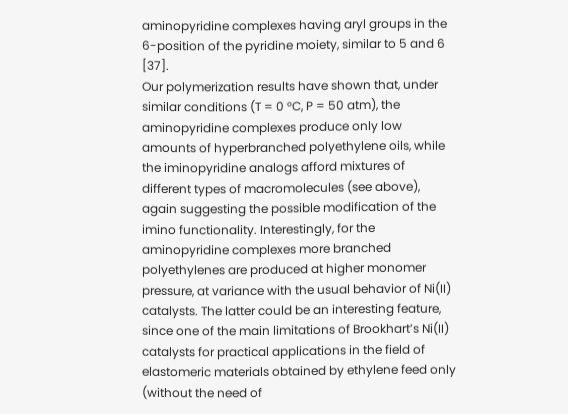aminopyridine complexes having aryl groups in the 6-position of the pyridine moiety, similar to 5 and 6 [37].
Our polymerization results have shown that, under similar conditions (T = 0 °C, P = 50 atm), the aminopyridine complexes produce only low amounts of hyperbranched polyethylene oils, while the iminopyridine analogs afford mixtures of different types of macromolecules (see above), again suggesting the possible modification of the imino functionality. Interestingly, for the aminopyridine complexes more branched polyethylenes are produced at higher monomer pressure, at variance with the usual behavior of Ni(II) catalysts. The latter could be an interesting feature, since one of the main limitations of Brookhart’s Ni(II) catalysts for practical applications in the field of elastomeric materials obtained by ethylene feed only (without the need of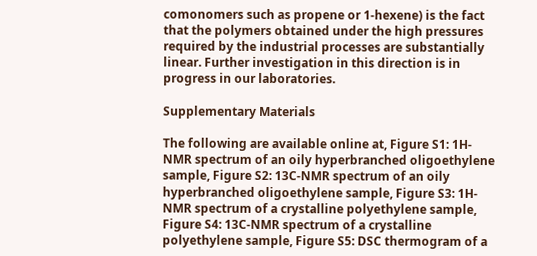comonomers such as propene or 1-hexene) is the fact that the polymers obtained under the high pressures required by the industrial processes are substantially linear. Further investigation in this direction is in progress in our laboratories.

Supplementary Materials

The following are available online at, Figure S1: 1H-NMR spectrum of an oily hyperbranched oligoethylene sample, Figure S2: 13C-NMR spectrum of an oily hyperbranched oligoethylene sample, Figure S3: 1H-NMR spectrum of a crystalline polyethylene sample, Figure S4: 13C-NMR spectrum of a crystalline polyethylene sample, Figure S5: DSC thermogram of a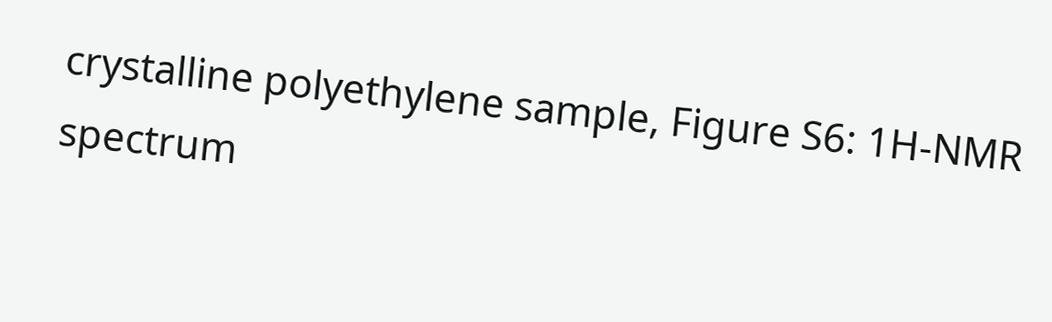crystalline polyethylene sample, Figure S6: 1H-NMR spectrum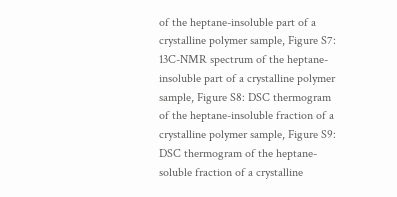of the heptane-insoluble part of a crystalline polymer sample, Figure S7: 13C-NMR spectrum of the heptane-insoluble part of a crystalline polymer sample, Figure S8: DSC thermogram of the heptane-insoluble fraction of a crystalline polymer sample, Figure S9: DSC thermogram of the heptane-soluble fraction of a crystalline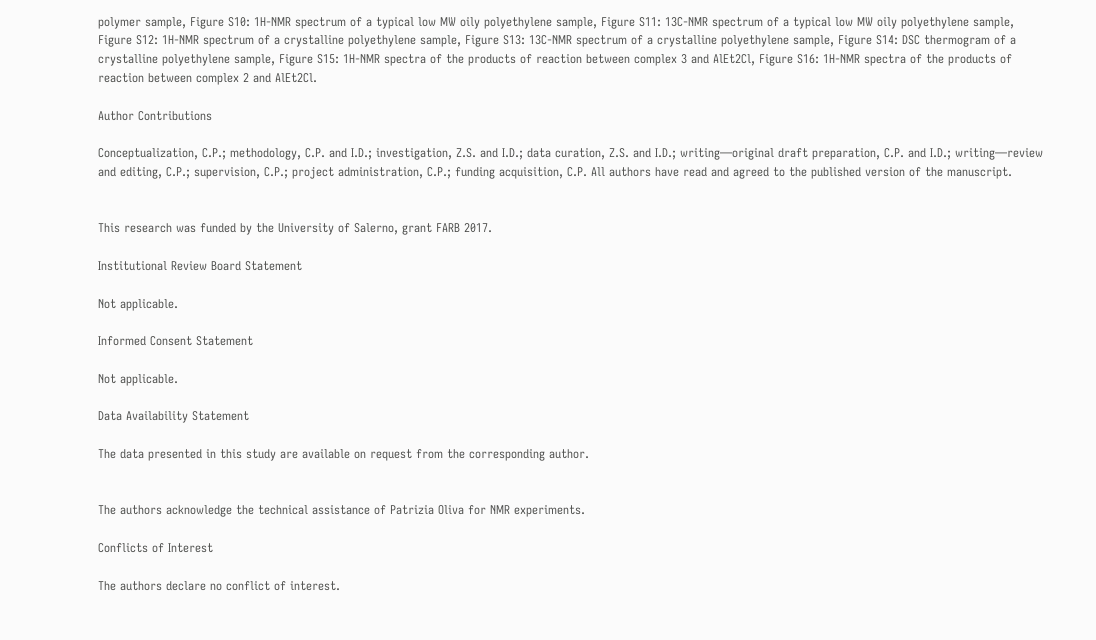polymer sample, Figure S10: 1H-NMR spectrum of a typical low MW oily polyethylene sample, Figure S11: 13C-NMR spectrum of a typical low MW oily polyethylene sample, Figure S12: 1H-NMR spectrum of a crystalline polyethylene sample, Figure S13: 13C-NMR spectrum of a crystalline polyethylene sample, Figure S14: DSC thermogram of a crystalline polyethylene sample, Figure S15: 1H-NMR spectra of the products of reaction between complex 3 and AlEt2Cl, Figure S16: 1H-NMR spectra of the products of reaction between complex 2 and AlEt2Cl.

Author Contributions

Conceptualization, C.P.; methodology, C.P. and I.D.; investigation, Z.S. and I.D.; data curation, Z.S. and I.D.; writing—original draft preparation, C.P. and I.D.; writing—review and editing, C.P.; supervision, C.P.; project administration, C.P.; funding acquisition, C.P. All authors have read and agreed to the published version of the manuscript.


This research was funded by the University of Salerno, grant FARB 2017.

Institutional Review Board Statement

Not applicable.

Informed Consent Statement

Not applicable.

Data Availability Statement

The data presented in this study are available on request from the corresponding author.


The authors acknowledge the technical assistance of Patrizia Oliva for NMR experiments.

Conflicts of Interest

The authors declare no conflict of interest.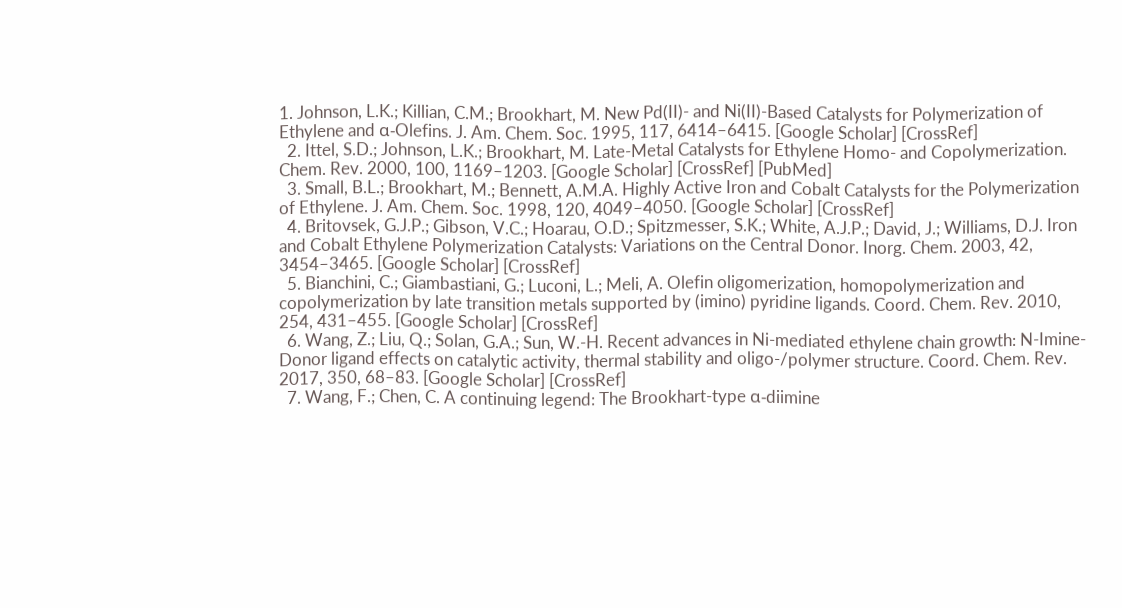1. Johnson, L.K.; Killian, C.M.; Brookhart, M. New Pd(II)- and Ni(II)-Based Catalysts for Polymerization of Ethylene and α-Olefins. J. Am. Chem. Soc. 1995, 117, 6414–6415. [Google Scholar] [CrossRef]
  2. Ittel, S.D.; Johnson, L.K.; Brookhart, M. Late-Metal Catalysts for Ethylene Homo- and Copolymerization. Chem. Rev. 2000, 100, 1169–1203. [Google Scholar] [CrossRef] [PubMed]
  3. Small, B.L.; Brookhart, M.; Bennett, A.M.A. Highly Active Iron and Cobalt Catalysts for the Polymerization of Ethylene. J. Am. Chem. Soc. 1998, 120, 4049–4050. [Google Scholar] [CrossRef]
  4. Britovsek, G.J.P.; Gibson, V.C.; Hoarau, O.D.; Spitzmesser, S.K.; White, A.J.P.; David, J.; Williams, D.J. Iron and Cobalt Ethylene Polymerization Catalysts: Variations on the Central Donor. Inorg. Chem. 2003, 42, 3454–3465. [Google Scholar] [CrossRef]
  5. Bianchini, C.; Giambastiani, G.; Luconi, L.; Meli, A. Olefin oligomerization, homopolymerization and copolymerization by late transition metals supported by (imino) pyridine ligands. Coord. Chem. Rev. 2010, 254, 431–455. [Google Scholar] [CrossRef]
  6. Wang, Z.; Liu, Q.; Solan, G.A.; Sun, W.-H. Recent advances in Ni-mediated ethylene chain growth: N-Imine-Donor ligand effects on catalytic activity, thermal stability and oligo-/polymer structure. Coord. Chem. Rev. 2017, 350, 68–83. [Google Scholar] [CrossRef]
  7. Wang, F.; Chen, C. A continuing legend: The Brookhart-type α-diimine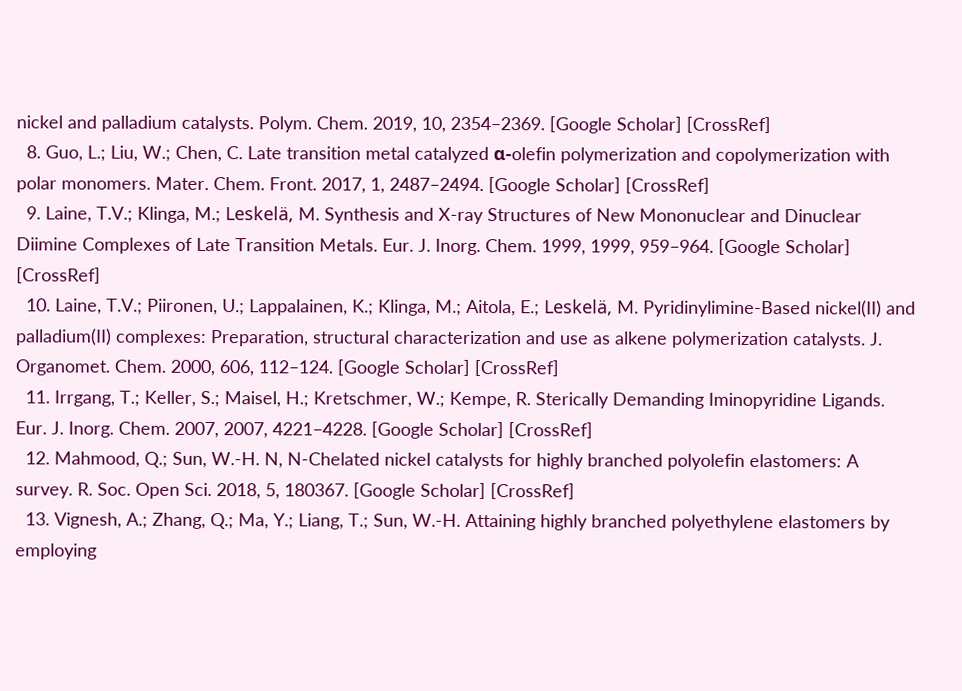nickel and palladium catalysts. Polym. Chem. 2019, 10, 2354–2369. [Google Scholar] [CrossRef]
  8. Guo, L.; Liu, W.; Chen, C. Late transition metal catalyzed α-olefin polymerization and copolymerization with polar monomers. Mater. Chem. Front. 2017, 1, 2487–2494. [Google Scholar] [CrossRef]
  9. Laine, T.V.; Klinga, M.; Leskelä, M. Synthesis and X-ray Structures of New Mononuclear and Dinuclear Diimine Complexes of Late Transition Metals. Eur. J. Inorg. Chem. 1999, 1999, 959–964. [Google Scholar] [CrossRef]
  10. Laine, T.V.; Piironen, U.; Lappalainen, K.; Klinga, M.; Aitola, E.; Leskelä, M. Pyridinylimine-Based nickel(II) and palladium(II) complexes: Preparation, structural characterization and use as alkene polymerization catalysts. J. Organomet. Chem. 2000, 606, 112–124. [Google Scholar] [CrossRef]
  11. Irrgang, T.; Keller, S.; Maisel, H.; Kretschmer, W.; Kempe, R. Sterically Demanding Iminopyridine Ligands. Eur. J. Inorg. Chem. 2007, 2007, 4221–4228. [Google Scholar] [CrossRef]
  12. Mahmood, Q.; Sun, W.-H. N, N-Chelated nickel catalysts for highly branched polyolefin elastomers: A survey. R. Soc. Open Sci. 2018, 5, 180367. [Google Scholar] [CrossRef]
  13. Vignesh, A.; Zhang, Q.; Ma, Y.; Liang, T.; Sun, W.-H. Attaining highly branched polyethylene elastomers by employing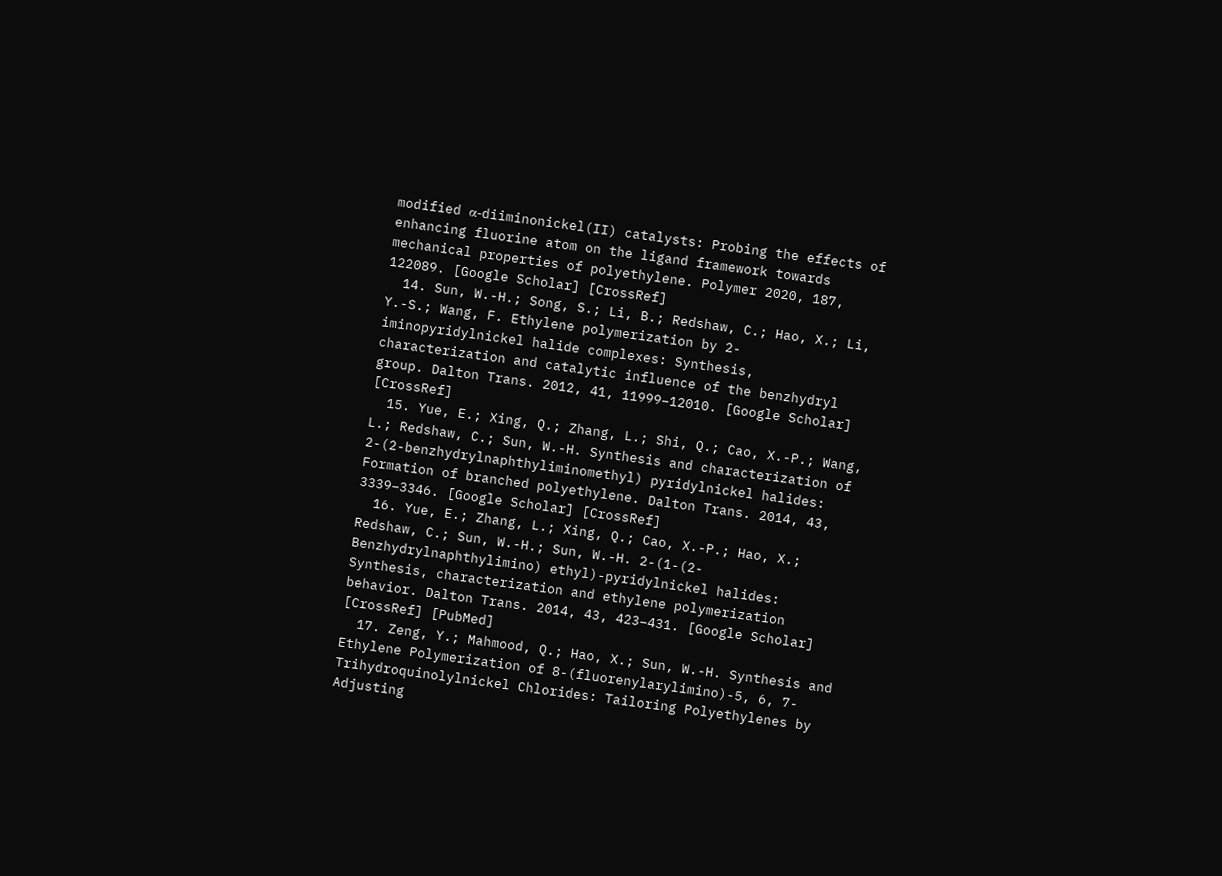modified α-diiminonickel(II) catalysts: Probing the effects of enhancing fluorine atom on the ligand framework towards mechanical properties of polyethylene. Polymer 2020, 187, 122089. [Google Scholar] [CrossRef]
  14. Sun, W.-H.; Song, S.; Li, B.; Redshaw, C.; Hao, X.; Li, Y.-S.; Wang, F. Ethylene polymerization by 2-iminopyridylnickel halide complexes: Synthesis, characterization and catalytic influence of the benzhydryl group. Dalton Trans. 2012, 41, 11999–12010. [Google Scholar] [CrossRef]
  15. Yue, E.; Xing, Q.; Zhang, L.; Shi, Q.; Cao, X.-P.; Wang, L.; Redshaw, C.; Sun, W.-H. Synthesis and characterization of 2-(2-benzhydrylnaphthyliminomethyl) pyridylnickel halides: Formation of branched polyethylene. Dalton Trans. 2014, 43, 3339–3346. [Google Scholar] [CrossRef]
  16. Yue, E.; Zhang, L.; Xing, Q.; Cao, X.-P.; Hao, X.; Redshaw, C.; Sun, W.-H.; Sun, W.-H. 2-(1-(2-Benzhydrylnaphthylimino) ethyl)-pyridylnickel halides: Synthesis, characterization and ethylene polymerization behavior. Dalton Trans. 2014, 43, 423–431. [Google Scholar] [CrossRef] [PubMed]
  17. Zeng, Y.; Mahmood, Q.; Hao, X.; Sun, W.-H. Synthesis and Ethylene Polymerization of 8-(fluorenylarylimino)-5, 6, 7-Trihydroquinolylnickel Chlorides: Tailoring Polyethylenes by Adjusting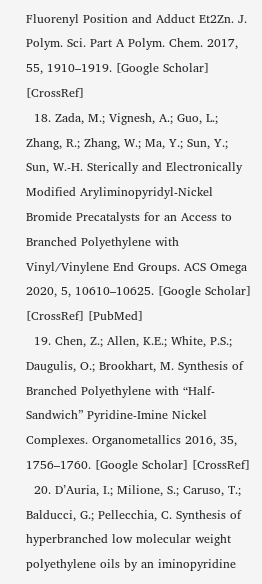Fluorenyl Position and Adduct Et2Zn. J. Polym. Sci. Part A Polym. Chem. 2017, 55, 1910–1919. [Google Scholar] [CrossRef]
  18. Zada, M.; Vignesh, A.; Guo, L.; Zhang, R.; Zhang, W.; Ma, Y.; Sun, Y.; Sun, W.-H. Sterically and Electronically Modified Aryliminopyridyl-Nickel Bromide Precatalysts for an Access to Branched Polyethylene with Vinyl/Vinylene End Groups. ACS Omega 2020, 5, 10610–10625. [Google Scholar] [CrossRef] [PubMed]
  19. Chen, Z.; Allen, K.E.; White, P.S.; Daugulis, O.; Brookhart, M. Synthesis of Branched Polyethylene with “Half-Sandwich” Pyridine-Imine Nickel Complexes. Organometallics 2016, 35, 1756–1760. [Google Scholar] [CrossRef]
  20. D’Auria, I.; Milione, S.; Caruso, T.; Balducci, G.; Pellecchia, C. Synthesis of hyperbranched low molecular weight polyethylene oils by an iminopyridine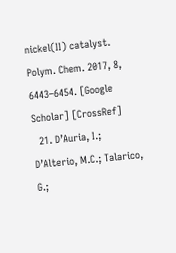nickel(II) catalyst. Polym. Chem. 2017, 8, 6443–6454. [Google Scholar] [CrossRef]
  21. D’Auria, I.; D’Alterio, M.C.; Talarico, G.;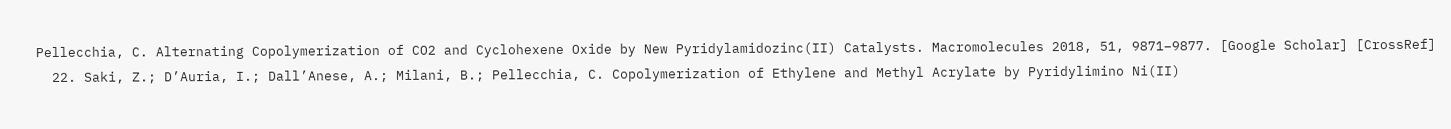Pellecchia, C. Alternating Copolymerization of CO2 and Cyclohexene Oxide by New Pyridylamidozinc(II) Catalysts. Macromolecules 2018, 51, 9871–9877. [Google Scholar] [CrossRef]
  22. Saki, Z.; D’Auria, I.; Dall’Anese, A.; Milani, B.; Pellecchia, C. Copolymerization of Ethylene and Methyl Acrylate by Pyridylimino Ni(II)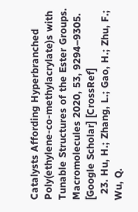Catalysts Affording Hyperbranched Poly(ethylene-co-methylacrylate)s with Tunable Structures of the Ester Groups. Macromolecules 2020, 53, 9294–9305. [Google Scholar] [CrossRef]
  23. Hu, H.; Zhang, L.; Gao, H.; Zhu, F.; Wu, Q.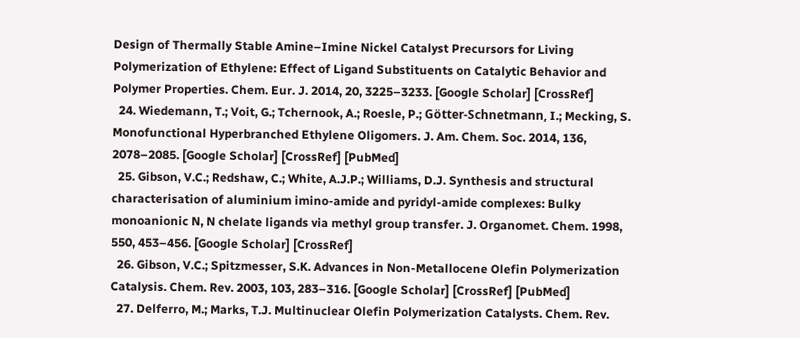Design of Thermally Stable Amine–Imine Nickel Catalyst Precursors for Living Polymerization of Ethylene: Effect of Ligand Substituents on Catalytic Behavior and Polymer Properties. Chem. Eur. J. 2014, 20, 3225–3233. [Google Scholar] [CrossRef]
  24. Wiedemann, T.; Voit, G.; Tchernook, A.; Roesle, P.; Götter-Schnetmann, I.; Mecking, S. Monofunctional Hyperbranched Ethylene Oligomers. J. Am. Chem. Soc. 2014, 136, 2078–2085. [Google Scholar] [CrossRef] [PubMed]
  25. Gibson, V.C.; Redshaw, C.; White, A.J.P.; Williams, D.J. Synthesis and structural characterisation of aluminium imino-amide and pyridyl-amide complexes: Bulky monoanionic N, N chelate ligands via methyl group transfer. J. Organomet. Chem. 1998, 550, 453–456. [Google Scholar] [CrossRef]
  26. Gibson, V.C.; Spitzmesser, S.K. Advances in Non-Metallocene Olefin Polymerization Catalysis. Chem. Rev. 2003, 103, 283–316. [Google Scholar] [CrossRef] [PubMed]
  27. Delferro, M.; Marks, T.J. Multinuclear Olefin Polymerization Catalysts. Chem. Rev.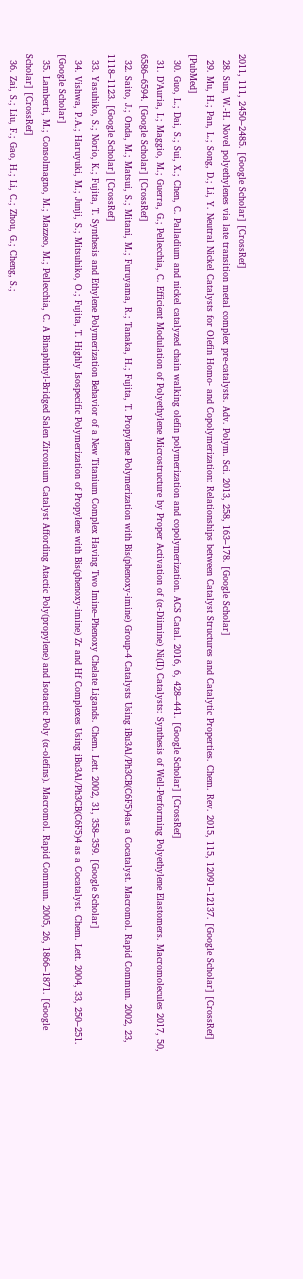2011, 111, 2450–2485. [Google Scholar] [CrossRef]
  28. Sun, W.-H. Novel polyethylenes via late transition metal complex pre-catalysts. Adv. Polym. Sci. 2013, 258, 163–178. [Google Scholar]
  29. Mu, H.; Pan, L.; Song, D.; Li, Y. Neutral Nickel Catalysts for Olefin Homo- and Copolymerization: Relationships between Catalyst Structures and Catalytic Properties. Chem. Rev. 2015, 115, 12091–12137. [Google Scholar] [CrossRef] [PubMed]
  30. Guo, L.; Dai, S.; Sui, X.; Chen, C. Palladium and nickel catalyzed chain walking olefin polymerization and copolymerization. ACS Catal. 2016, 6, 428–441. [Google Scholar] [CrossRef]
  31. D’Auria, I.; Maggio, M.; Guerra, G.; Pellecchia, C. Efficient Modulation of Polyethylene Microstructure by Proper Activation of (α-Diimine) Ni(II) Catalysts: Synthesis of Well-Performing Polyethylene Elastomers. Macromolecules 2017, 50, 6586–6594. [Google Scholar] [CrossRef]
  32. Saito, J.; Onda, M.; Matsui, S.; Mitani, M.; Furuyama, R.; Tanaka, H.; Fujita, T. Propylene Polymerization with Bis(phenoxy-imine) Group-4 Catalysts Using iBu3Al/Ph3CB(C6F5)4as a Cocatalyst. Macromol. Rapid Commun. 2002, 23, 1118–1123. [Google Scholar] [CrossRef]
  33. Yasuhiko, S.; Norio, K.; Fujita, T. Synthesis and Ethylene Polymerization Behavior of a New Titanium Complex Having Two Imine–Phenoxy Chelate Ligands. Chem. Lett. 2002, 31, 358–359. [Google Scholar]
  34. Vishwa, P.A.; Haruyuki, M.; Junji, S.; Mitsuhiko, O.; Fujita, T. Highly Isospecific Polymerization of Propylene with Bis(phenoxy-imine) Zr and Hf Complexes Using iBu3Al/Ph3CB(C6F5)4 as a Cocatalyst. Chem. Lett. 2004, 33, 250–251. [Google Scholar]
  35. Lamberti, M.; Consolmagno, M.; Mazzeo, M.; Pellecchia, C. A Binaphthyl-Bridged Salen Zirconium Catalyst Affording Atactic Poly(propylene) and Isotactic Poly (α-olefins). Macromol. Rapid Commun. 2005, 26, 1866–1871. [Google Scholar] [CrossRef]
  36. Zai, S.; Liu, F.; Gao, H.; Li, C.; Zhou, G.; Cheng, S.;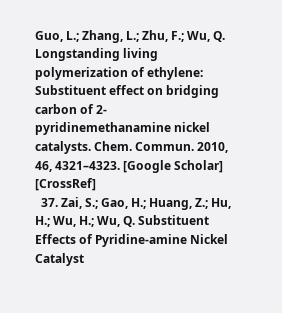Guo, L.; Zhang, L.; Zhu, F.; Wu, Q. Longstanding living polymerization of ethylene: Substituent effect on bridging carbon of 2-pyridinemethanamine nickel catalysts. Chem. Commun. 2010, 46, 4321–4323. [Google Scholar] [CrossRef]
  37. Zai, S.; Gao, H.; Huang, Z.; Hu, H.; Wu, H.; Wu, Q. Substituent Effects of Pyridine-amine Nickel Catalyst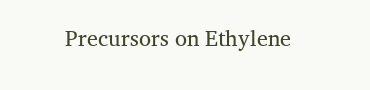Precursors on Ethylene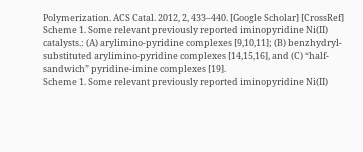Polymerization. ACS Catal. 2012, 2, 433–440. [Google Scholar] [CrossRef]
Scheme 1. Some relevant previously reported iminopyridine Ni(II) catalysts.: (A) arylimino-pyridine complexes [9,10,11]; (B) benzhydryl-substituted arylimino-pyridine complexes [14,15,16], and (C) “half-sandwich” pyridine-imine complexes [19].
Scheme 1. Some relevant previously reported iminopyridine Ni(II)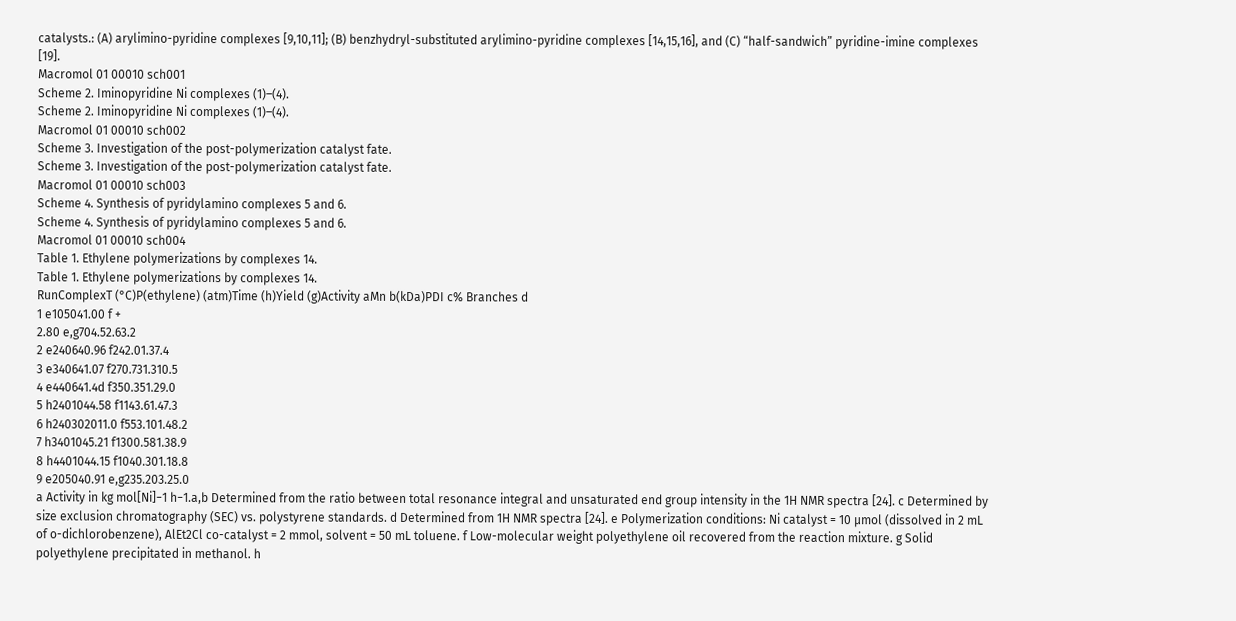catalysts.: (A) arylimino-pyridine complexes [9,10,11]; (B) benzhydryl-substituted arylimino-pyridine complexes [14,15,16], and (C) “half-sandwich” pyridine-imine complexes [19].
Macromol 01 00010 sch001
Scheme 2. Iminopyridine Ni complexes (1)–(4).
Scheme 2. Iminopyridine Ni complexes (1)–(4).
Macromol 01 00010 sch002
Scheme 3. Investigation of the post-polymerization catalyst fate.
Scheme 3. Investigation of the post-polymerization catalyst fate.
Macromol 01 00010 sch003
Scheme 4. Synthesis of pyridylamino complexes 5 and 6.
Scheme 4. Synthesis of pyridylamino complexes 5 and 6.
Macromol 01 00010 sch004
Table 1. Ethylene polymerizations by complexes 14.
Table 1. Ethylene polymerizations by complexes 14.
RunComplexT (°C)P(ethylene) (atm)Time (h)Yield (g)Activity aMn b(kDa)PDI c% Branches d
1 e105041.00 f +
2.80 e,g704.52.63.2
2 e240640.96 f242.01.37.4
3 e340641.07 f270.731.310.5
4 e440641.4d f350.351.29.0
5 h2401044.58 f1143.61.47.3
6 h240302011.0 f553.101.48.2
7 h3401045.21 f1300.581.38.9
8 h4401044.15 f1040.301.18.8
9 e205040.91 e,g235.203.25.0
a Activity in kg mol[Ni]−1 h−1.a,b Determined from the ratio between total resonance integral and unsaturated end group intensity in the 1H NMR spectra [24]. c Determined by size exclusion chromatography (SEC) vs. polystyrene standards. d Determined from 1H NMR spectra [24]. e Polymerization conditions: Ni catalyst = 10 µmol (dissolved in 2 mL of o-dichlorobenzene), AlEt2Cl co-catalyst = 2 mmol, solvent = 50 mL toluene. f Low-molecular weight polyethylene oil recovered from the reaction mixture. g Solid polyethylene precipitated in methanol. h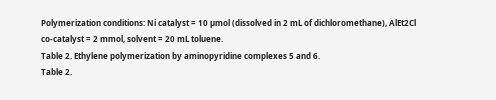Polymerization conditions: Ni catalyst = 10 µmol (dissolved in 2 mL of dichloromethane), AlEt2Cl co-catalyst = 2 mmol, solvent = 20 mL toluene.
Table 2. Ethylene polymerization by aminopyridine complexes 5 and 6.
Table 2.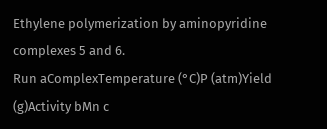Ethylene polymerization by aminopyridine complexes 5 and 6.
Run aComplexTemperature (°C)P (atm)Yield (g)Activity bMn c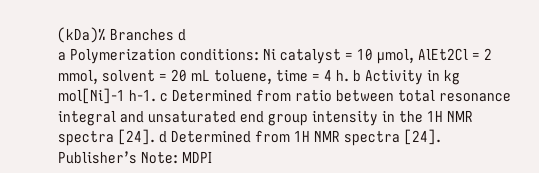(kDa)% Branches d
a Polymerization conditions: Ni catalyst = 10 µmol, AlEt2Cl = 2 mmol, solvent = 20 mL toluene, time = 4 h. b Activity in kg mol[Ni]-1 h-1. c Determined from ratio between total resonance integral and unsaturated end group intensity in the 1H NMR spectra [24]. d Determined from 1H NMR spectra [24].
Publisher’s Note: MDPI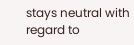stays neutral with regard to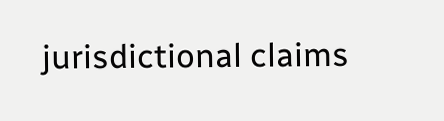jurisdictional claims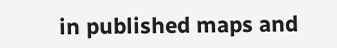in published maps and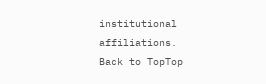institutional affiliations.
Back to TopTop